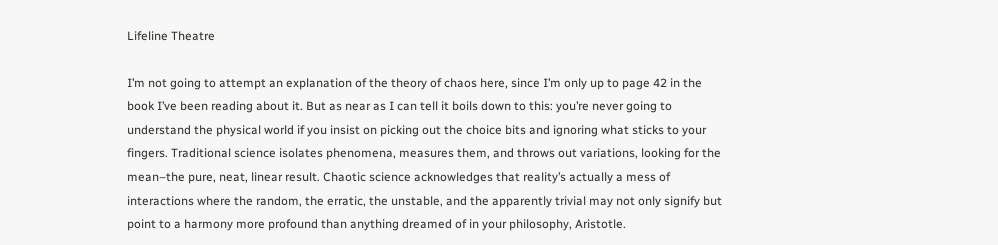Lifeline Theatre

I’m not going to attempt an explanation of the theory of chaos here, since I’m only up to page 42 in the book I’ve been reading about it. But as near as I can tell it boils down to this: you’re never going to understand the physical world if you insist on picking out the choice bits and ignoring what sticks to your fingers. Traditional science isolates phenomena, measures them, and throws out variations, looking for the mean–the pure, neat, linear result. Chaotic science acknowledges that reality’s actually a mess of interactions where the random, the erratic, the unstable, and the apparently trivial may not only signify but point to a harmony more profound than anything dreamed of in your philosophy, Aristotle.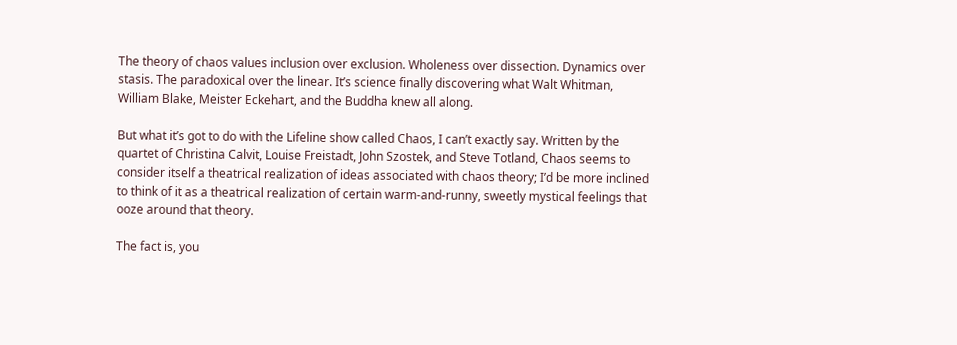The theory of chaos values inclusion over exclusion. Wholeness over dissection. Dynamics over stasis. The paradoxical over the linear. It’s science finally discovering what Walt Whitman, William Blake, Meister Eckehart, and the Buddha knew all along.

But what it’s got to do with the Lifeline show called Chaos, I can’t exactly say. Written by the quartet of Christina Calvit, Louise Freistadt, John Szostek, and Steve Totland, Chaos seems to consider itself a theatrical realization of ideas associated with chaos theory; I’d be more inclined to think of it as a theatrical realization of certain warm-and-runny, sweetly mystical feelings that ooze around that theory.

The fact is, you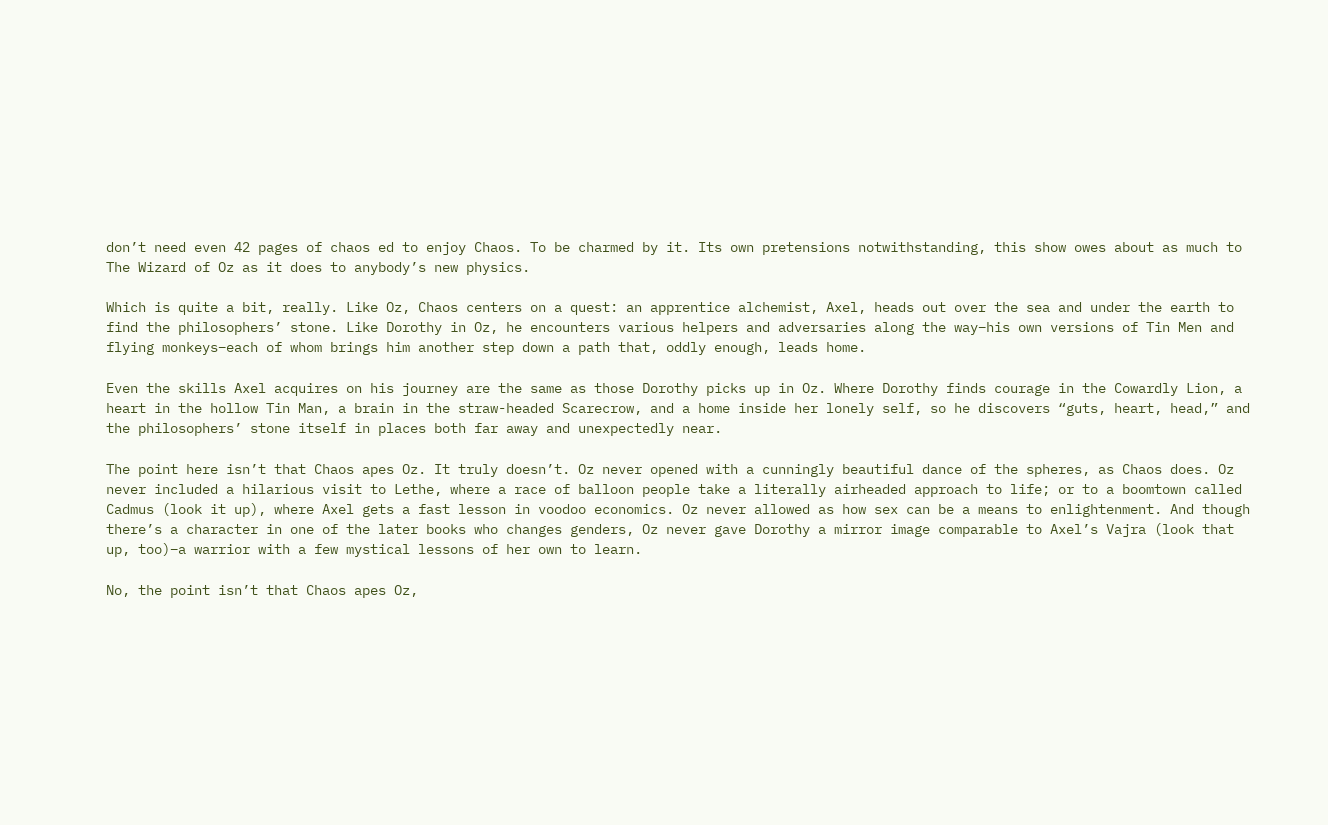don’t need even 42 pages of chaos ed to enjoy Chaos. To be charmed by it. Its own pretensions notwithstanding, this show owes about as much to The Wizard of Oz as it does to anybody’s new physics.

Which is quite a bit, really. Like Oz, Chaos centers on a quest: an apprentice alchemist, Axel, heads out over the sea and under the earth to find the philosophers’ stone. Like Dorothy in Oz, he encounters various helpers and adversaries along the way–his own versions of Tin Men and flying monkeys–each of whom brings him another step down a path that, oddly enough, leads home.

Even the skills Axel acquires on his journey are the same as those Dorothy picks up in Oz. Where Dorothy finds courage in the Cowardly Lion, a heart in the hollow Tin Man, a brain in the straw-headed Scarecrow, and a home inside her lonely self, so he discovers “guts, heart, head,” and the philosophers’ stone itself in places both far away and unexpectedly near.

The point here isn’t that Chaos apes Oz. It truly doesn’t. Oz never opened with a cunningly beautiful dance of the spheres, as Chaos does. Oz never included a hilarious visit to Lethe, where a race of balloon people take a literally airheaded approach to life; or to a boomtown called Cadmus (look it up), where Axel gets a fast lesson in voodoo economics. Oz never allowed as how sex can be a means to enlightenment. And though there’s a character in one of the later books who changes genders, Oz never gave Dorothy a mirror image comparable to Axel’s Vajra (look that up, too)–a warrior with a few mystical lessons of her own to learn.

No, the point isn’t that Chaos apes Oz,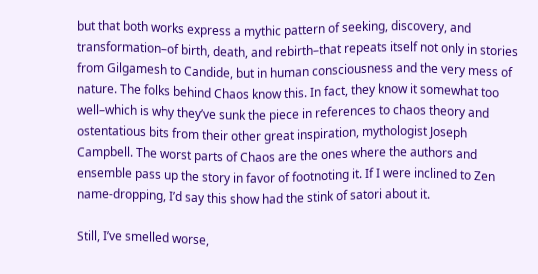but that both works express a mythic pattern of seeking, discovery, and transformation–of birth, death, and rebirth–that repeats itself not only in stories from Gilgamesh to Candide, but in human consciousness and the very mess of nature. The folks behind Chaos know this. In fact, they know it somewhat too well–which is why they’ve sunk the piece in references to chaos theory and ostentatious bits from their other great inspiration, mythologist Joseph Campbell. The worst parts of Chaos are the ones where the authors and ensemble pass up the story in favor of footnoting it. If I were inclined to Zen name-dropping, I’d say this show had the stink of satori about it.

Still, I’ve smelled worse,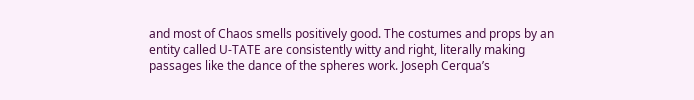and most of Chaos smells positively good. The costumes and props by an entity called U-TATE are consistently witty and right, literally making passages like the dance of the spheres work. Joseph Cerqua’s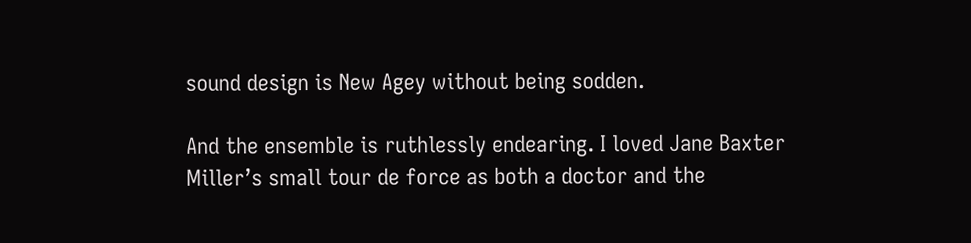sound design is New Agey without being sodden.

And the ensemble is ruthlessly endearing. I loved Jane Baxter Miller’s small tour de force as both a doctor and the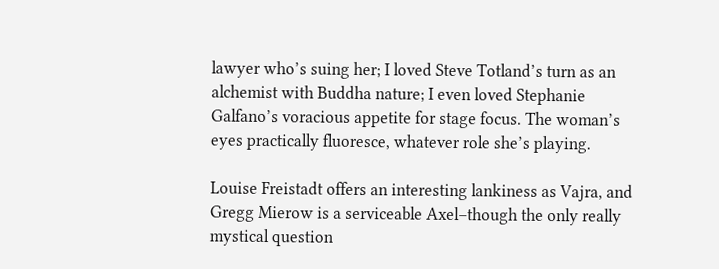lawyer who’s suing her; I loved Steve Totland’s turn as an alchemist with Buddha nature; I even loved Stephanie Galfano’s voracious appetite for stage focus. The woman’s eyes practically fluoresce, whatever role she’s playing.

Louise Freistadt offers an interesting lankiness as Vajra, and Gregg Mierow is a serviceable Axel–though the only really mystical question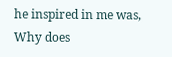he inspired in me was, Why does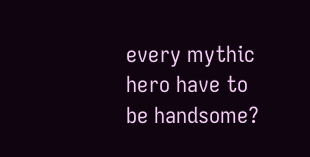every mythic hero have to be handsome?